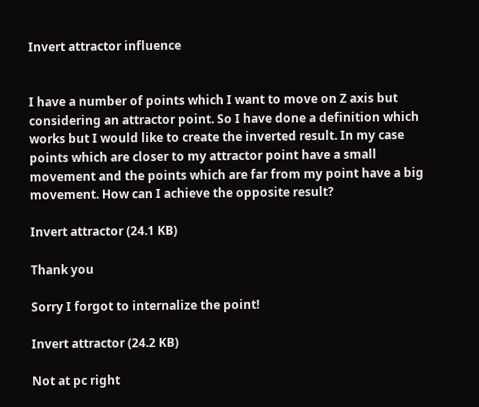Invert attractor influence


I have a number of points which I want to move on Z axis but considering an attractor point. So I have done a definition which works but I would like to create the inverted result. In my case points which are closer to my attractor point have a small movement and the points which are far from my point have a big movement. How can I achieve the opposite result?

Invert attractor (24.1 KB)

Thank you

Sorry I forgot to internalize the point!

Invert attractor (24.2 KB)

Not at pc right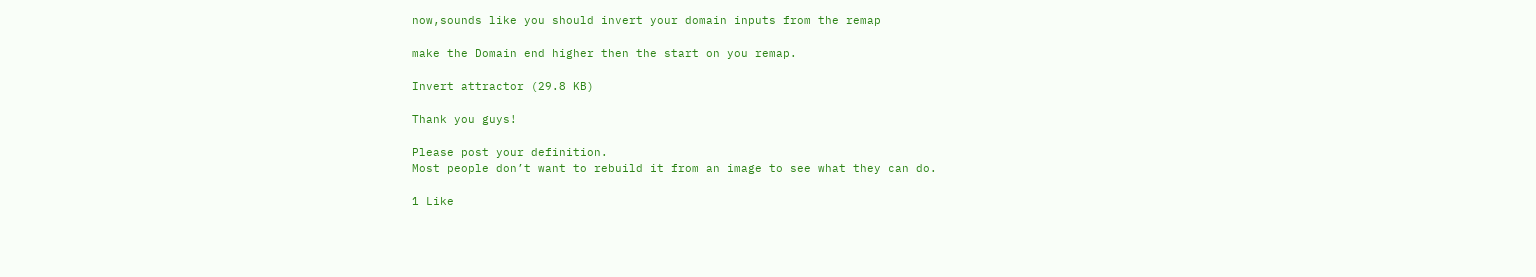now,sounds like you should invert your domain inputs from the remap

make the Domain end higher then the start on you remap.

Invert attractor (29.8 KB)

Thank you guys!

Please post your definition.
Most people don’t want to rebuild it from an image to see what they can do.

1 Like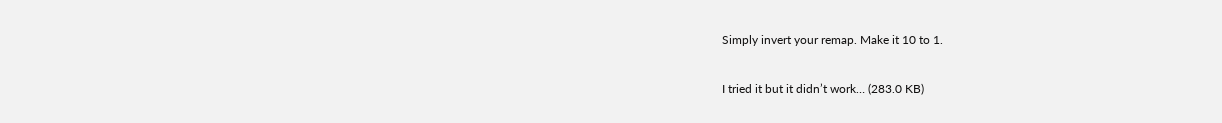Simply invert your remap. Make it 10 to 1.

I tried it but it didn’t work… (283.0 KB)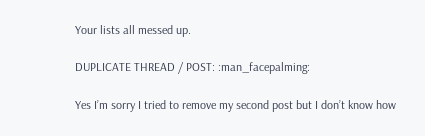Your lists all messed up.

DUPLICATE THREAD / POST: :man_facepalming:

Yes I’m sorry I tried to remove my second post but I don’t know how